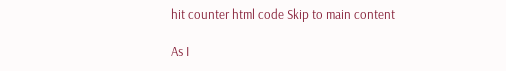hit counter html code Skip to main content

As I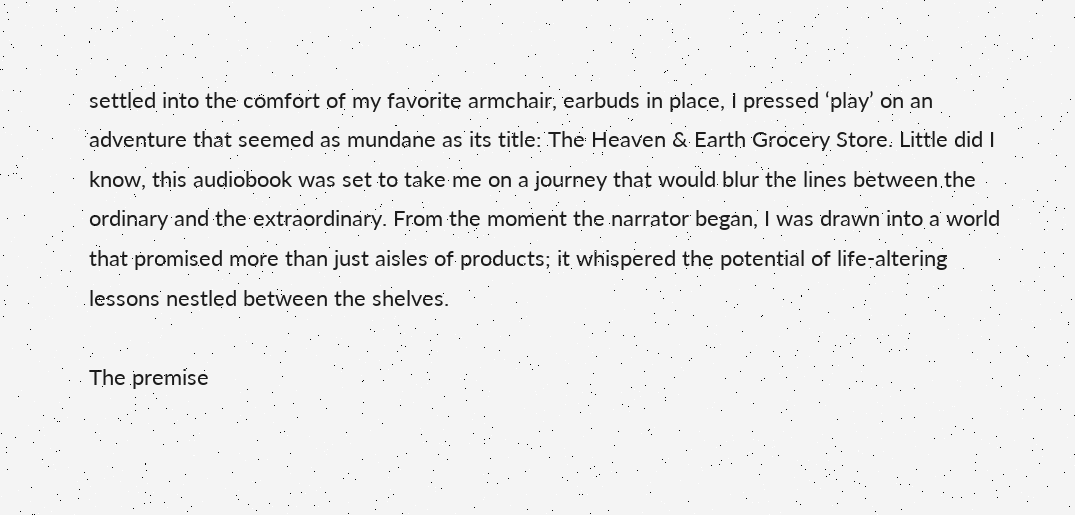settled into the comfort of my favorite armchair, earbuds in place, I pressed ‘play’ on an adventure that seemed as mundane as its title: The Heaven & Earth Grocery Store. Little did I know, this audiobook was set to take me on a journey that would blur the lines between the ordinary and the extraordinary. From the moment the narrator began, I was drawn into a world that promised more than just aisles of products; it whispered the potential of life-altering lessons nestled between the shelves.

The premise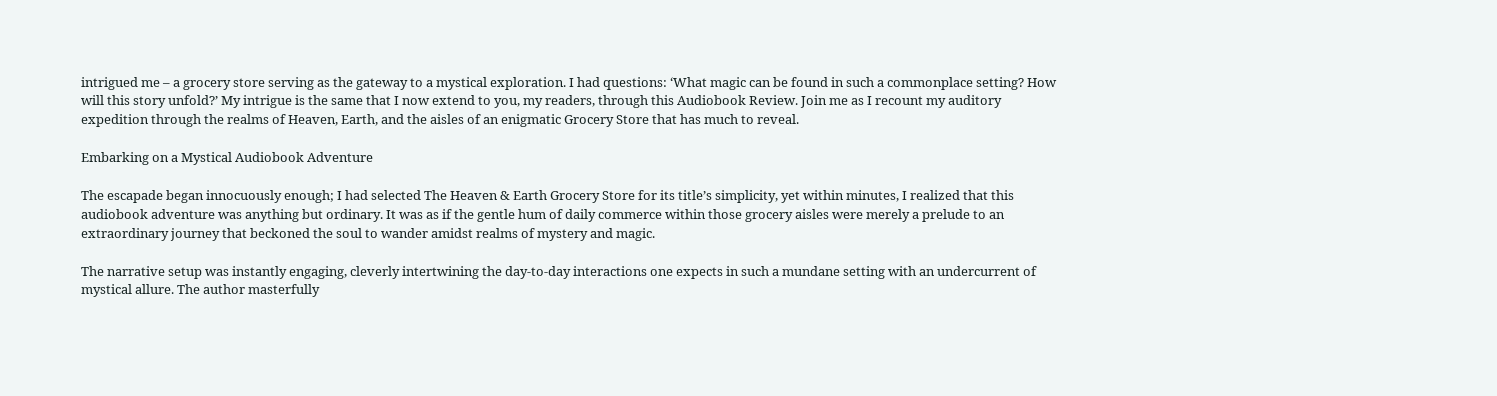intrigued me – a grocery store serving as the gateway to a mystical exploration. I had questions: ‘What magic can be found in such a commonplace setting? How will this story unfold?’ My intrigue is the same that I now extend to you, my readers, through this Audiobook Review. Join me as I recount my auditory expedition through the realms of Heaven, Earth, and the aisles of an enigmatic Grocery Store that has much to reveal.

Embarking on a Mystical Audiobook Adventure

The escapade began innocuously enough; I had selected The Heaven & Earth Grocery Store for its title’s simplicity, yet within minutes, I realized that this audiobook adventure was anything but ordinary. It was as if the gentle hum of daily commerce within those grocery aisles were merely a prelude to an extraordinary journey that beckoned the soul to wander amidst realms of mystery and magic.

The narrative setup was instantly engaging, cleverly intertwining the day-to-day interactions one expects in such a mundane setting with an undercurrent of mystical allure. The author masterfully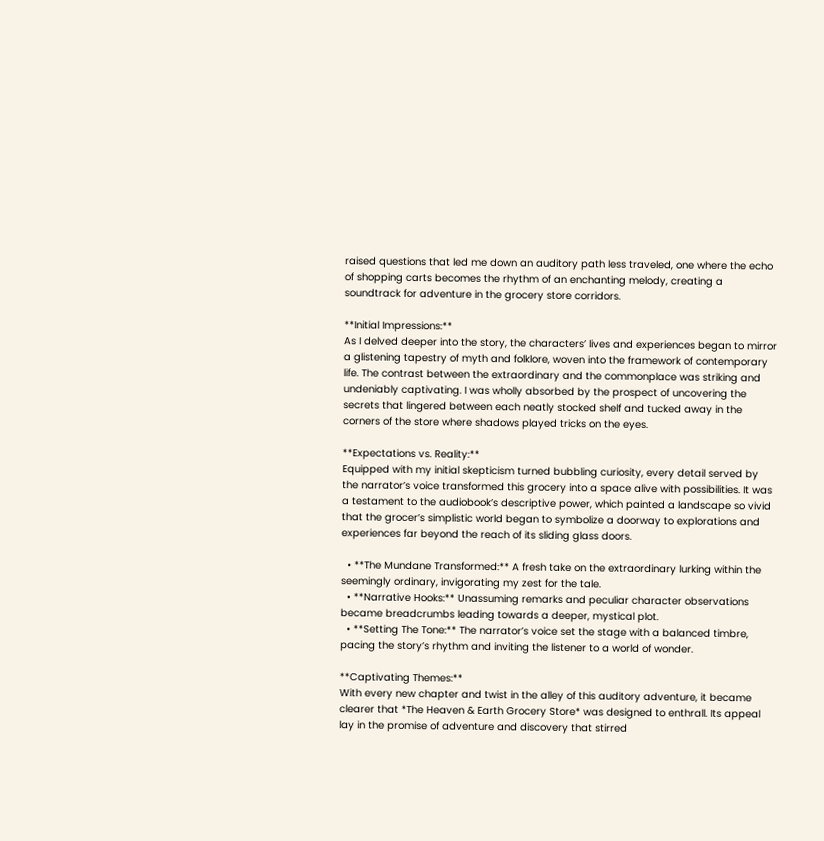raised questions that led me down an auditory path less traveled, one where the echo of shopping carts becomes the rhythm of an enchanting melody, creating a soundtrack for adventure in the grocery store corridors.

**Initial Impressions:**
As I delved deeper into the story, the characters’ lives and experiences began to mirror a glistening tapestry of myth and folklore, woven into the framework of contemporary life. The contrast between the extraordinary and the commonplace was striking and undeniably captivating. I was wholly absorbed by the prospect of uncovering the secrets that lingered between each neatly stocked shelf and tucked away in the corners of the store where shadows played tricks on the eyes.

**Expectations vs. Reality:**
Equipped with my initial skepticism turned bubbling curiosity, every detail served by the narrator’s voice transformed this grocery into a space alive with possibilities. It was a testament to the audiobook’s descriptive power, which painted a landscape so vivid that the grocer’s simplistic world began to symbolize a doorway to explorations and experiences far beyond the reach of its sliding glass doors.

  • **The Mundane Transformed:** A fresh take on the extraordinary lurking within the seemingly ordinary, invigorating my zest for the tale.
  • **Narrative Hooks:** Unassuming remarks and peculiar character observations became breadcrumbs leading towards a deeper, mystical plot.
  • **Setting The Tone:** The narrator’s voice set the stage with a balanced timbre, pacing the story’s rhythm and inviting the listener to a world of wonder.

**Captivating Themes:**
With every new chapter and twist in the alley of this auditory adventure, it became clearer that *The Heaven & Earth Grocery Store* was designed to enthrall. Its appeal lay in the promise of adventure and discovery that stirred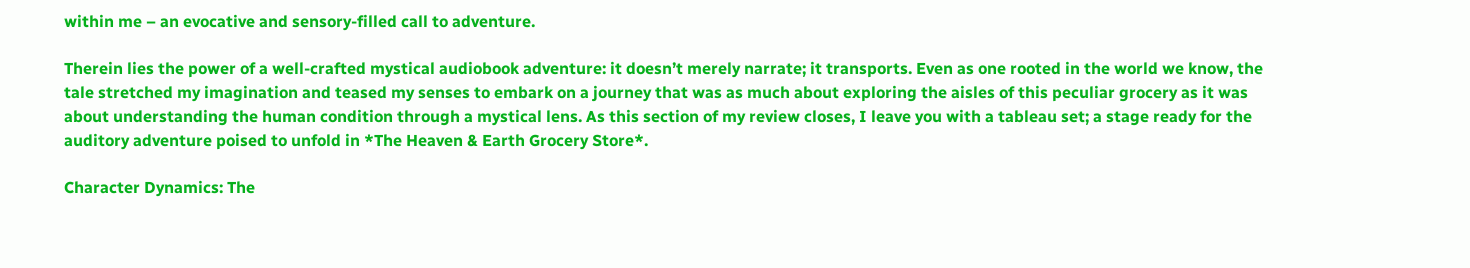within me – an evocative and sensory-filled call to adventure.

Therein lies the power of a well-crafted mystical audiobook adventure: it doesn’t merely narrate; it transports. Even as one rooted in the world we know, the tale stretched my imagination and teased my senses to embark on a journey that was as much about exploring the aisles of this peculiar grocery as it was about understanding the human condition through a mystical lens. As this section of my review closes, I leave you with a tableau set; a stage ready for the auditory adventure poised to unfold in *The Heaven & Earth Grocery Store*.

Character Dynamics: The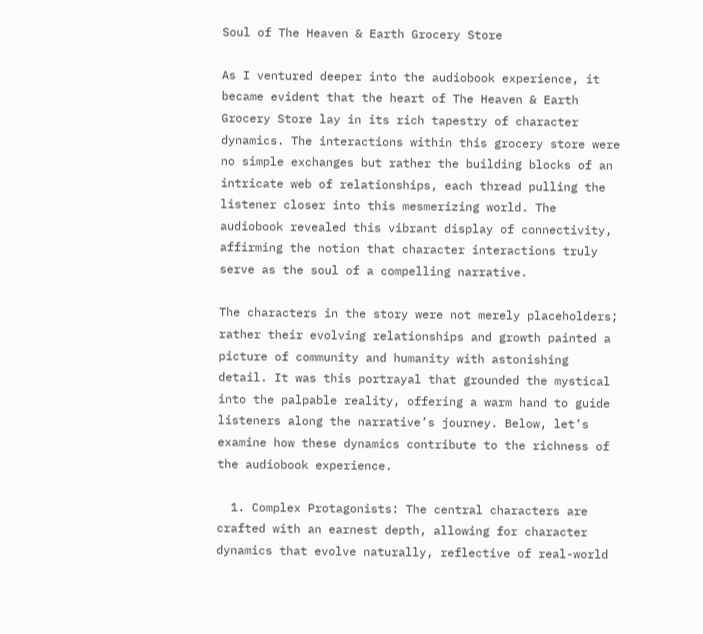Soul of The Heaven & Earth Grocery Store

As I ventured deeper into the audiobook experience, it became evident that the heart of The Heaven & Earth Grocery Store lay in its rich tapestry of character dynamics. The interactions within this grocery store were no simple exchanges but rather the building blocks of an intricate web of relationships, each thread pulling the listener closer into this mesmerizing world. The audiobook revealed this vibrant display of connectivity, affirming the notion that character interactions truly serve as the soul of a compelling narrative.

The characters in the story were not merely placeholders; rather their evolving relationships and growth painted a picture of community and humanity with astonishing detail. It was this portrayal that grounded the mystical into the palpable reality, offering a warm hand to guide listeners along the narrative’s journey. Below, let’s examine how these dynamics contribute to the richness of the audiobook experience.

  1. Complex Protagonists: The central characters are crafted with an earnest depth, allowing for character dynamics that evolve naturally, reflective of real-world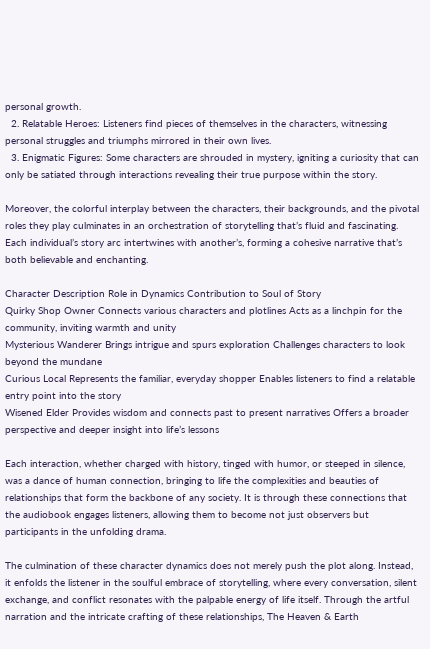personal growth.
  2. Relatable Heroes: Listeners find pieces of themselves in the characters, witnessing personal struggles and triumphs mirrored in their own lives.
  3. Enigmatic Figures: Some characters are shrouded in mystery, igniting a curiosity that can only be satiated through interactions revealing their true purpose within the story.

Moreover, the colorful interplay between the characters, their backgrounds, and the pivotal roles they play culminates in an orchestration of storytelling that’s fluid and fascinating. Each individual’s story arc intertwines with another’s, forming a cohesive narrative that’s both believable and enchanting.

Character Description Role in Dynamics Contribution to Soul of Story
Quirky Shop Owner Connects various characters and plotlines Acts as a linchpin for the community, inviting warmth and unity
Mysterious Wanderer Brings intrigue and spurs exploration Challenges characters to look beyond the mundane
Curious Local Represents the familiar, everyday shopper Enables listeners to find a relatable entry point into the story
Wisened Elder Provides wisdom and connects past to present narratives Offers a broader perspective and deeper insight into life’s lessons

Each interaction, whether charged with history, tinged with humor, or steeped in silence, was a dance of human connection, bringing to life the complexities and beauties of relationships that form the backbone of any society. It is through these connections that the audiobook engages listeners, allowing them to become not just observers but participants in the unfolding drama.

The culmination of these character dynamics does not merely push the plot along. Instead, it enfolds the listener in the soulful embrace of storytelling, where every conversation, silent exchange, and conflict resonates with the palpable energy of life itself. Through the artful narration and the intricate crafting of these relationships, The Heaven & Earth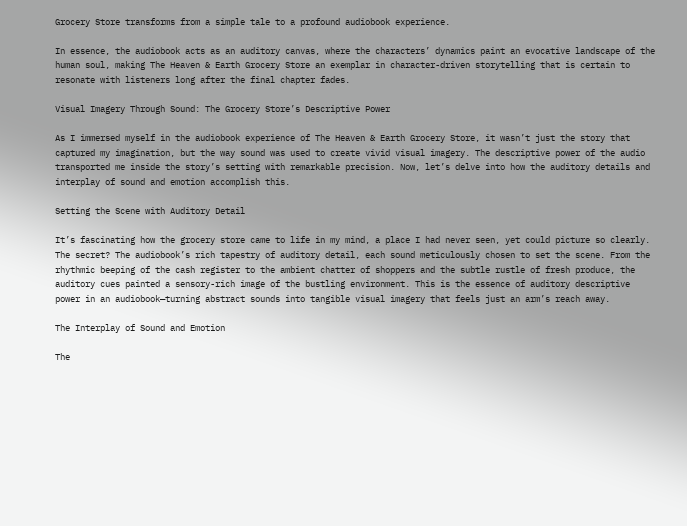Grocery Store transforms from a simple tale to a profound audiobook experience.

In essence, the audiobook acts as an auditory canvas, where the characters’ dynamics paint an evocative landscape of the human soul, making The Heaven & Earth Grocery Store an exemplar in character-driven storytelling that is certain to resonate with listeners long after the final chapter fades.

Visual Imagery Through Sound: The Grocery Store’s Descriptive Power

As I immersed myself in the audiobook experience of The Heaven & Earth Grocery Store, it wasn’t just the story that captured my imagination, but the way sound was used to create vivid visual imagery. The descriptive power of the audio transported me inside the story’s setting with remarkable precision. Now, let’s delve into how the auditory details and interplay of sound and emotion accomplish this.

Setting the Scene with Auditory Detail

It’s fascinating how the grocery store came to life in my mind, a place I had never seen, yet could picture so clearly. The secret? The audiobook’s rich tapestry of auditory detail, each sound meticulously chosen to set the scene. From the rhythmic beeping of the cash register to the ambient chatter of shoppers and the subtle rustle of fresh produce, the auditory cues painted a sensory-rich image of the bustling environment. This is the essence of auditory descriptive power in an audiobook—turning abstract sounds into tangible visual imagery that feels just an arm’s reach away.

The Interplay of Sound and Emotion

The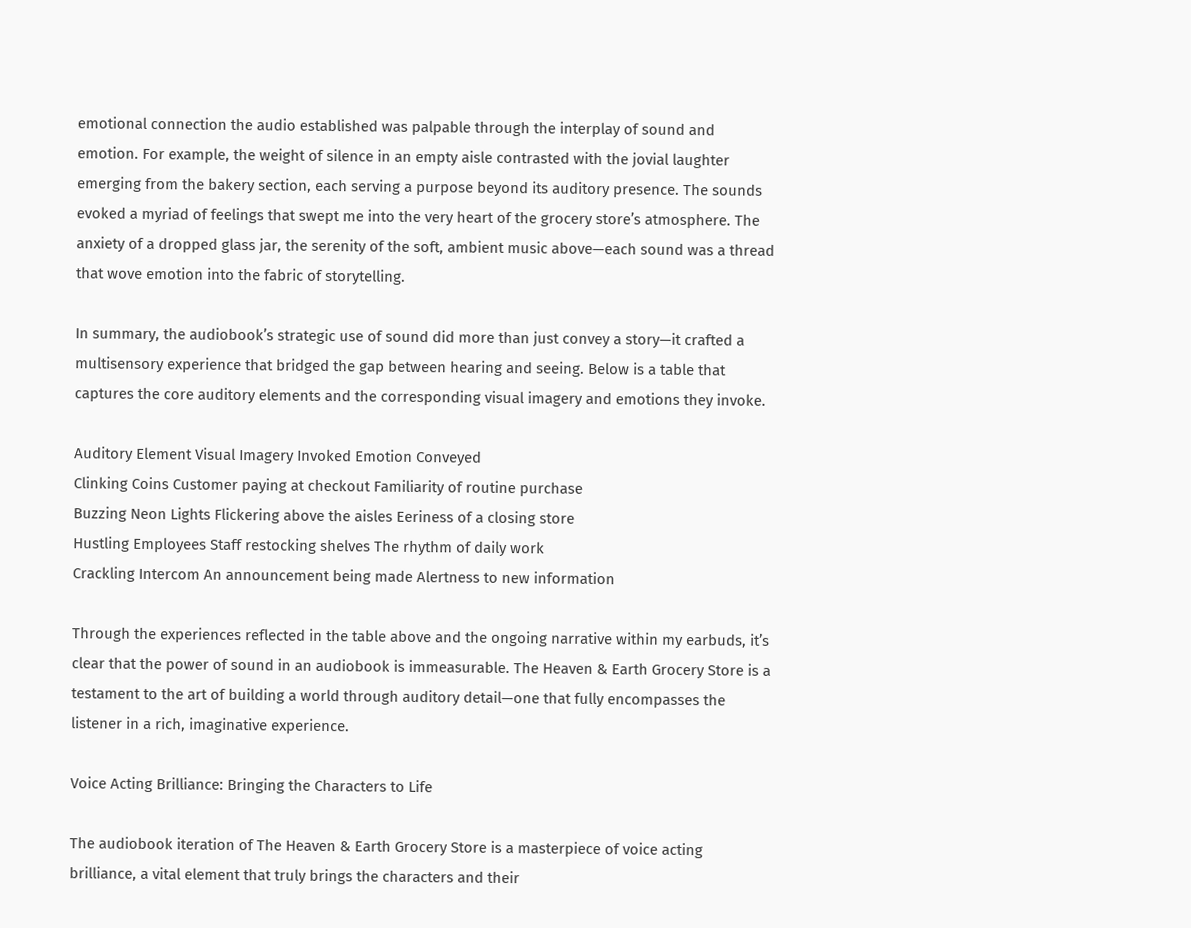emotional connection the audio established was palpable through the interplay of sound and emotion. For example, the weight of silence in an empty aisle contrasted with the jovial laughter emerging from the bakery section, each serving a purpose beyond its auditory presence. The sounds evoked a myriad of feelings that swept me into the very heart of the grocery store’s atmosphere. The anxiety of a dropped glass jar, the serenity of the soft, ambient music above—each sound was a thread that wove emotion into the fabric of storytelling.

In summary, the audiobook’s strategic use of sound did more than just convey a story—it crafted a multisensory experience that bridged the gap between hearing and seeing. Below is a table that captures the core auditory elements and the corresponding visual imagery and emotions they invoke.

Auditory Element Visual Imagery Invoked Emotion Conveyed
Clinking Coins Customer paying at checkout Familiarity of routine purchase
Buzzing Neon Lights Flickering above the aisles Eeriness of a closing store
Hustling Employees Staff restocking shelves The rhythm of daily work
Crackling Intercom An announcement being made Alertness to new information

Through the experiences reflected in the table above and the ongoing narrative within my earbuds, it’s clear that the power of sound in an audiobook is immeasurable. The Heaven & Earth Grocery Store is a testament to the art of building a world through auditory detail—one that fully encompasses the listener in a rich, imaginative experience.

Voice Acting Brilliance: Bringing the Characters to Life

The audiobook iteration of The Heaven & Earth Grocery Store is a masterpiece of voice acting brilliance, a vital element that truly brings the characters and their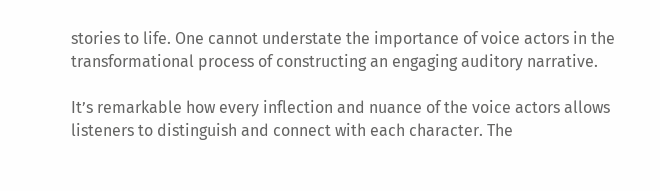stories to life. One cannot understate the importance of voice actors in the transformational process of constructing an engaging auditory narrative.

It’s remarkable how every inflection and nuance of the voice actors allows listeners to distinguish and connect with each character. The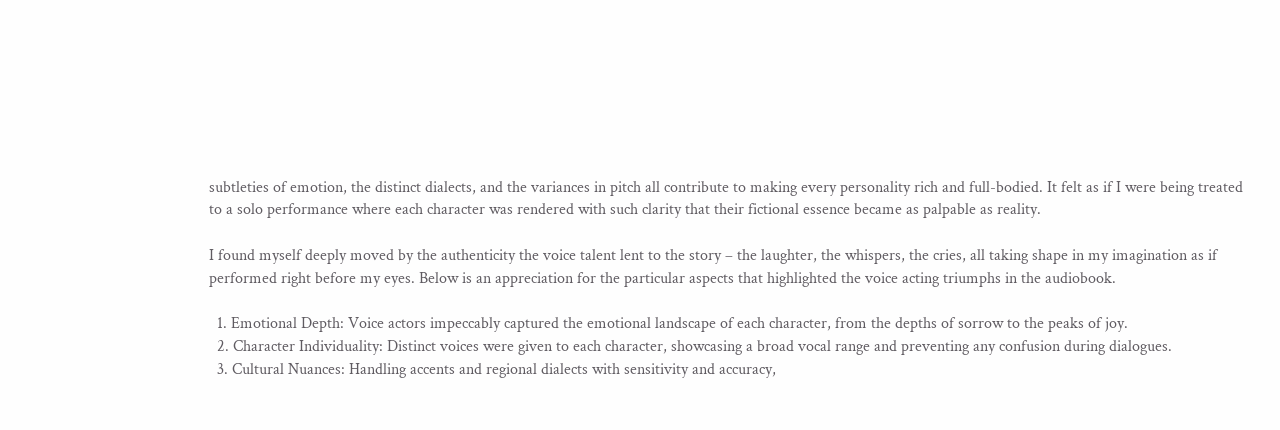subtleties of emotion, the distinct dialects, and the variances in pitch all contribute to making every personality rich and full-bodied. It felt as if I were being treated to a solo performance where each character was rendered with such clarity that their fictional essence became as palpable as reality.

I found myself deeply moved by the authenticity the voice talent lent to the story – the laughter, the whispers, the cries, all taking shape in my imagination as if performed right before my eyes. Below is an appreciation for the particular aspects that highlighted the voice acting triumphs in the audiobook.

  1. Emotional Depth: Voice actors impeccably captured the emotional landscape of each character, from the depths of sorrow to the peaks of joy.
  2. Character Individuality: Distinct voices were given to each character, showcasing a broad vocal range and preventing any confusion during dialogues.
  3. Cultural Nuances: Handling accents and regional dialects with sensitivity and accuracy,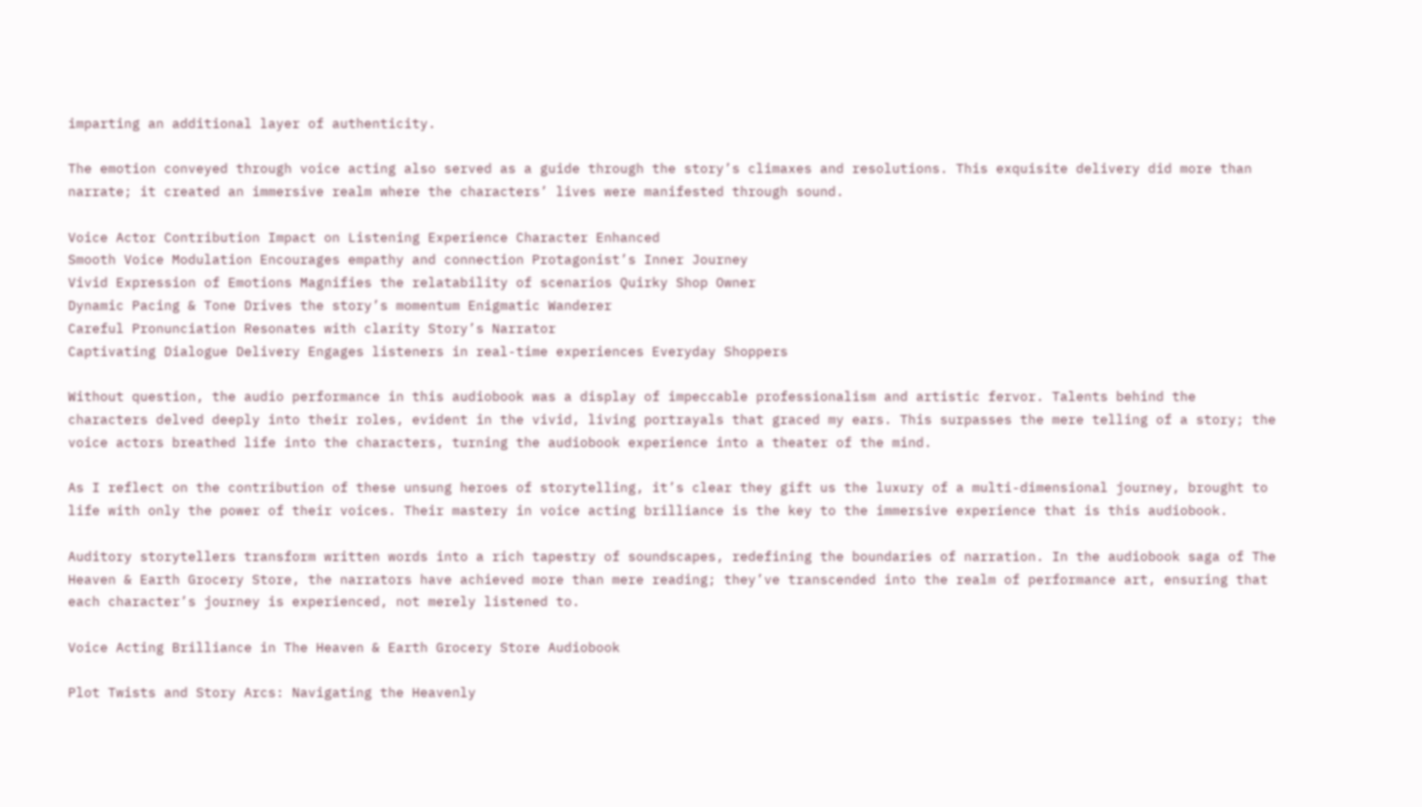imparting an additional layer of authenticity.

The emotion conveyed through voice acting also served as a guide through the story’s climaxes and resolutions. This exquisite delivery did more than narrate; it created an immersive realm where the characters’ lives were manifested through sound.

Voice Actor Contribution Impact on Listening Experience Character Enhanced
Smooth Voice Modulation Encourages empathy and connection Protagonist’s Inner Journey
Vivid Expression of Emotions Magnifies the relatability of scenarios Quirky Shop Owner
Dynamic Pacing & Tone Drives the story’s momentum Enigmatic Wanderer
Careful Pronunciation Resonates with clarity Story’s Narrator
Captivating Dialogue Delivery Engages listeners in real-time experiences Everyday Shoppers

Without question, the audio performance in this audiobook was a display of impeccable professionalism and artistic fervor. Talents behind the characters delved deeply into their roles, evident in the vivid, living portrayals that graced my ears. This surpasses the mere telling of a story; the voice actors breathed life into the characters, turning the audiobook experience into a theater of the mind.

As I reflect on the contribution of these unsung heroes of storytelling, it’s clear they gift us the luxury of a multi-dimensional journey, brought to life with only the power of their voices. Their mastery in voice acting brilliance is the key to the immersive experience that is this audiobook.

Auditory storytellers transform written words into a rich tapestry of soundscapes, redefining the boundaries of narration. In the audiobook saga of The Heaven & Earth Grocery Store, the narrators have achieved more than mere reading; they’ve transcended into the realm of performance art, ensuring that each character’s journey is experienced, not merely listened to.

Voice Acting Brilliance in The Heaven & Earth Grocery Store Audiobook

Plot Twists and Story Arcs: Navigating the Heavenly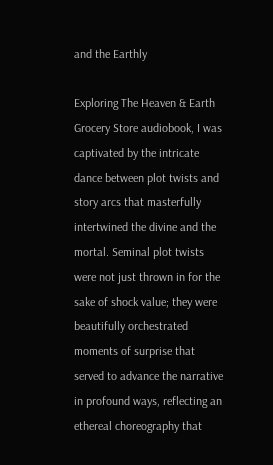and the Earthly

Exploring The Heaven & Earth Grocery Store audiobook, I was captivated by the intricate dance between plot twists and story arcs that masterfully intertwined the divine and the mortal. Seminal plot twists were not just thrown in for the sake of shock value; they were beautifully orchestrated moments of surprise that served to advance the narrative in profound ways, reflecting an ethereal choreography that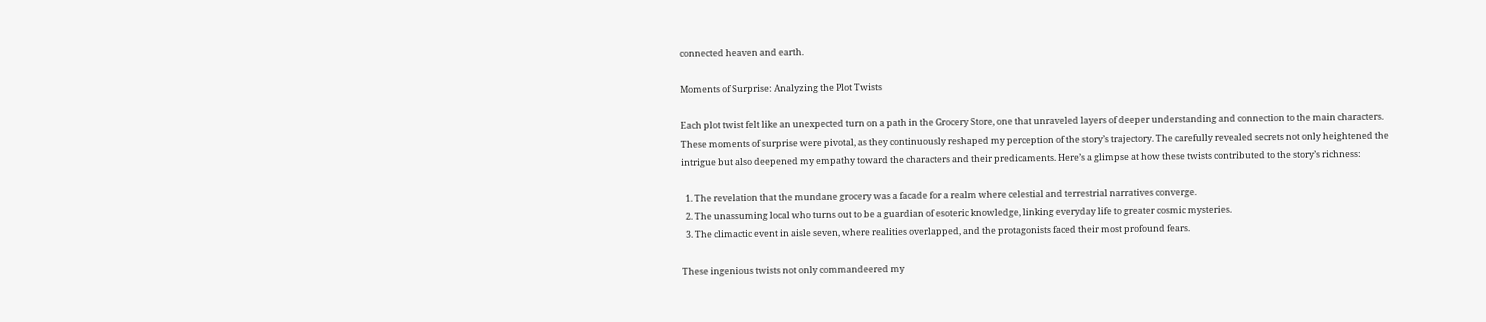connected heaven and earth.

Moments of Surprise: Analyzing the Plot Twists

Each plot twist felt like an unexpected turn on a path in the Grocery Store, one that unraveled layers of deeper understanding and connection to the main characters. These moments of surprise were pivotal, as they continuously reshaped my perception of the story’s trajectory. The carefully revealed secrets not only heightened the intrigue but also deepened my empathy toward the characters and their predicaments. Here’s a glimpse at how these twists contributed to the story’s richness:

  1. The revelation that the mundane grocery was a facade for a realm where celestial and terrestrial narratives converge.
  2. The unassuming local who turns out to be a guardian of esoteric knowledge, linking everyday life to greater cosmic mysteries.
  3. The climactic event in aisle seven, where realities overlapped, and the protagonists faced their most profound fears.

These ingenious twists not only commandeered my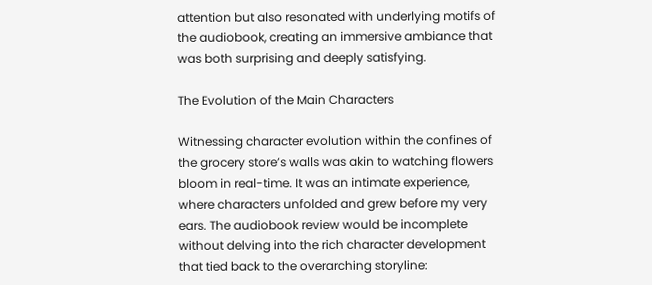attention but also resonated with underlying motifs of the audiobook, creating an immersive ambiance that was both surprising and deeply satisfying.

The Evolution of the Main Characters

Witnessing character evolution within the confines of the grocery store’s walls was akin to watching flowers bloom in real-time. It was an intimate experience, where characters unfolded and grew before my very ears. The audiobook review would be incomplete without delving into the rich character development that tied back to the overarching storyline: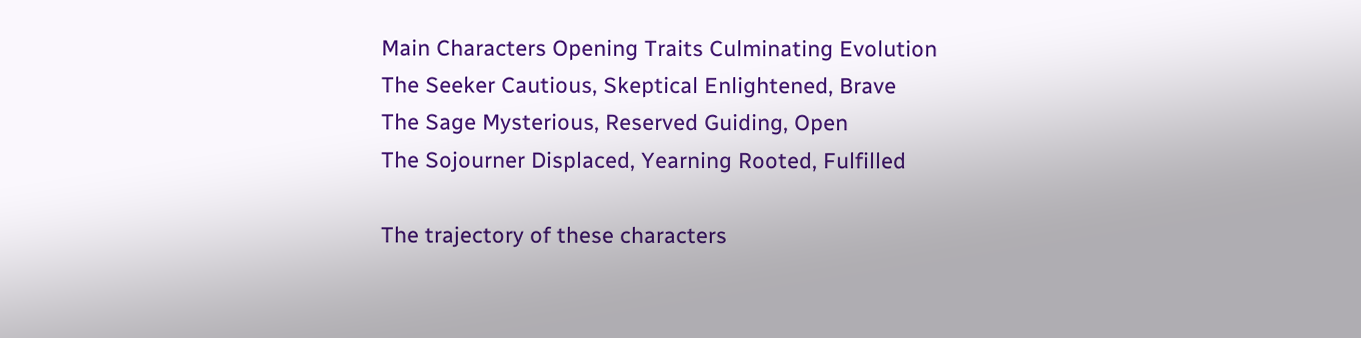Main Characters Opening Traits Culminating Evolution
The Seeker Cautious, Skeptical Enlightened, Brave
The Sage Mysterious, Reserved Guiding, Open
The Sojourner Displaced, Yearning Rooted, Fulfilled

The trajectory of these characters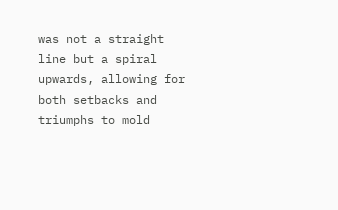was not a straight line but a spiral upwards, allowing for both setbacks and triumphs to mold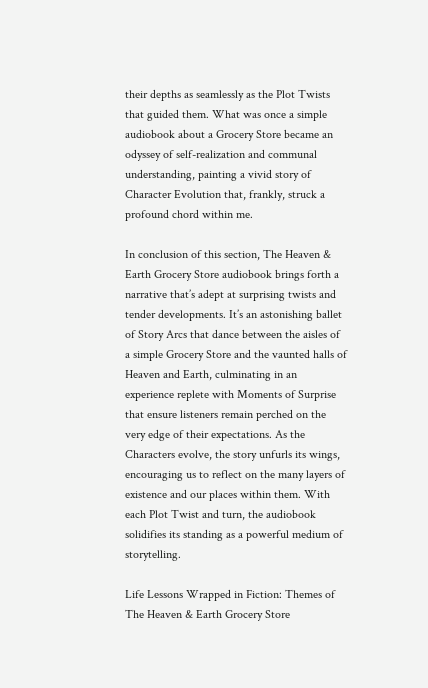their depths as seamlessly as the Plot Twists that guided them. What was once a simple audiobook about a Grocery Store became an odyssey of self-realization and communal understanding, painting a vivid story of Character Evolution that, frankly, struck a profound chord within me.

In conclusion of this section, The Heaven & Earth Grocery Store audiobook brings forth a narrative that’s adept at surprising twists and tender developments. It’s an astonishing ballet of Story Arcs that dance between the aisles of a simple Grocery Store and the vaunted halls of Heaven and Earth, culminating in an experience replete with Moments of Surprise that ensure listeners remain perched on the very edge of their expectations. As the Characters evolve, the story unfurls its wings, encouraging us to reflect on the many layers of existence and our places within them. With each Plot Twist and turn, the audiobook solidifies its standing as a powerful medium of storytelling.

Life Lessons Wrapped in Fiction: Themes of The Heaven & Earth Grocery Store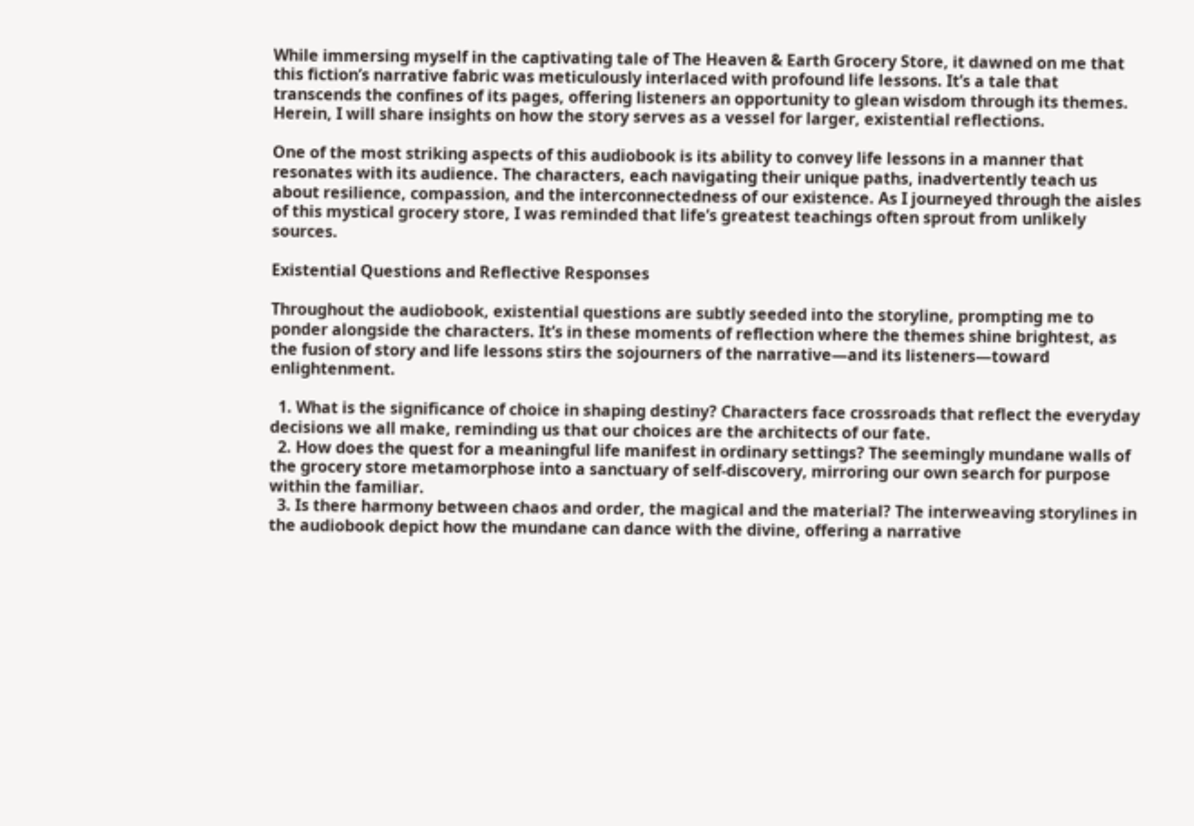While immersing myself in the captivating tale of The Heaven & Earth Grocery Store, it dawned on me that this fiction’s narrative fabric was meticulously interlaced with profound life lessons. It’s a tale that transcends the confines of its pages, offering listeners an opportunity to glean wisdom through its themes. Herein, I will share insights on how the story serves as a vessel for larger, existential reflections.

One of the most striking aspects of this audiobook is its ability to convey life lessons in a manner that resonates with its audience. The characters, each navigating their unique paths, inadvertently teach us about resilience, compassion, and the interconnectedness of our existence. As I journeyed through the aisles of this mystical grocery store, I was reminded that life’s greatest teachings often sprout from unlikely sources.

Existential Questions and Reflective Responses

Throughout the audiobook, existential questions are subtly seeded into the storyline, prompting me to ponder alongside the characters. It’s in these moments of reflection where the themes shine brightest, as the fusion of story and life lessons stirs the sojourners of the narrative—and its listeners—toward enlightenment.

  1. What is the significance of choice in shaping destiny? Characters face crossroads that reflect the everyday decisions we all make, reminding us that our choices are the architects of our fate.
  2. How does the quest for a meaningful life manifest in ordinary settings? The seemingly mundane walls of the grocery store metamorphose into a sanctuary of self-discovery, mirroring our own search for purpose within the familiar.
  3. Is there harmony between chaos and order, the magical and the material? The interweaving storylines in the audiobook depict how the mundane can dance with the divine, offering a narrative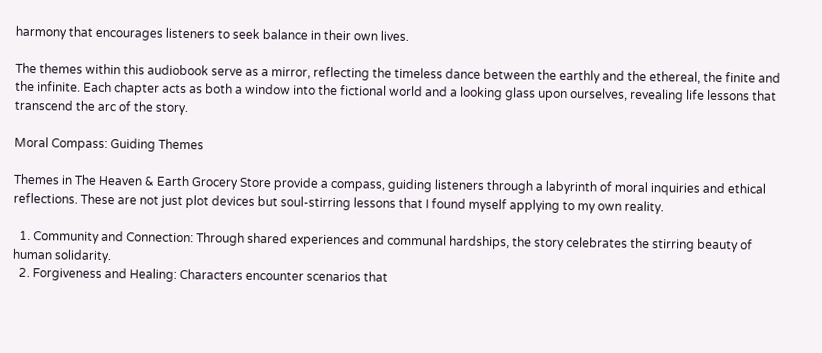harmony that encourages listeners to seek balance in their own lives.

The themes within this audiobook serve as a mirror, reflecting the timeless dance between the earthly and the ethereal, the finite and the infinite. Each chapter acts as both a window into the fictional world and a looking glass upon ourselves, revealing life lessons that transcend the arc of the story.

Moral Compass: Guiding Themes

Themes in The Heaven & Earth Grocery Store provide a compass, guiding listeners through a labyrinth of moral inquiries and ethical reflections. These are not just plot devices but soul-stirring lessons that I found myself applying to my own reality.

  1. Community and Connection: Through shared experiences and communal hardships, the story celebrates the stirring beauty of human solidarity.
  2. Forgiveness and Healing: Characters encounter scenarios that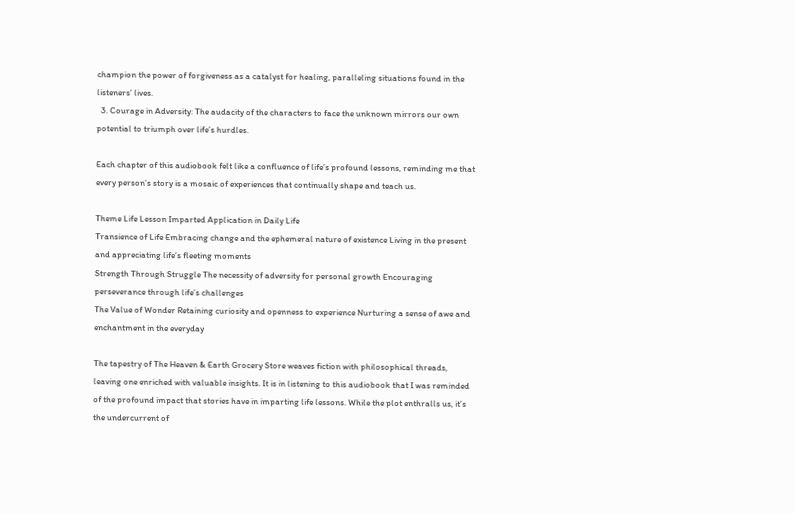champion the power of forgiveness as a catalyst for healing, paralleling situations found in the listeners’ lives.
  3. Courage in Adversity: The audacity of the characters to face the unknown mirrors our own potential to triumph over life’s hurdles.

Each chapter of this audiobook felt like a confluence of life’s profound lessons, reminding me that every person’s story is a mosaic of experiences that continually shape and teach us.

Theme Life Lesson Imparted Application in Daily Life
Transience of Life Embracing change and the ephemeral nature of existence Living in the present and appreciating life’s fleeting moments
Strength Through Struggle The necessity of adversity for personal growth Encouraging perseverance through life’s challenges
The Value of Wonder Retaining curiosity and openness to experience Nurturing a sense of awe and enchantment in the everyday

The tapestry of The Heaven & Earth Grocery Store weaves fiction with philosophical threads, leaving one enriched with valuable insights. It is in listening to this audiobook that I was reminded of the profound impact that stories have in imparting life lessons. While the plot enthralls us, it’s the undercurrent of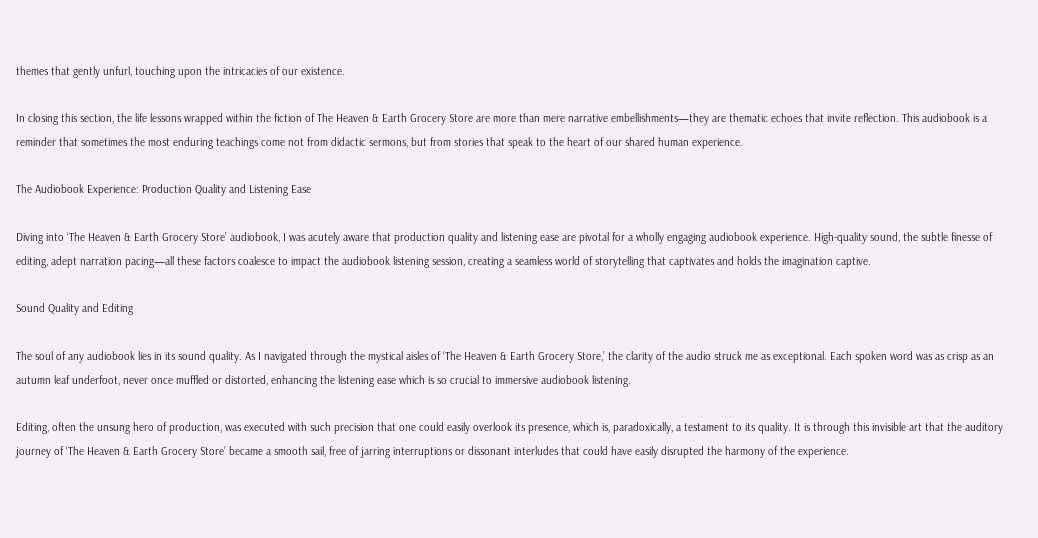themes that gently unfurl, touching upon the intricacies of our existence.

In closing this section, the life lessons wrapped within the fiction of The Heaven & Earth Grocery Store are more than mere narrative embellishments—they are thematic echoes that invite reflection. This audiobook is a reminder that sometimes the most enduring teachings come not from didactic sermons, but from stories that speak to the heart of our shared human experience.

The Audiobook Experience: Production Quality and Listening Ease

Diving into ‘The Heaven & Earth Grocery Store’ audiobook, I was acutely aware that production quality and listening ease are pivotal for a wholly engaging audiobook experience. High-quality sound, the subtle finesse of editing, adept narration pacing—all these factors coalesce to impact the audiobook listening session, creating a seamless world of storytelling that captivates and holds the imagination captive.

Sound Quality and Editing

The soul of any audiobook lies in its sound quality. As I navigated through the mystical aisles of ‘The Heaven & Earth Grocery Store,’ the clarity of the audio struck me as exceptional. Each spoken word was as crisp as an autumn leaf underfoot, never once muffled or distorted, enhancing the listening ease which is so crucial to immersive audiobook listening.

Editing, often the unsung hero of production, was executed with such precision that one could easily overlook its presence, which is, paradoxically, a testament to its quality. It is through this invisible art that the auditory journey of ‘The Heaven & Earth Grocery Store’ became a smooth sail, free of jarring interruptions or dissonant interludes that could have easily disrupted the harmony of the experience.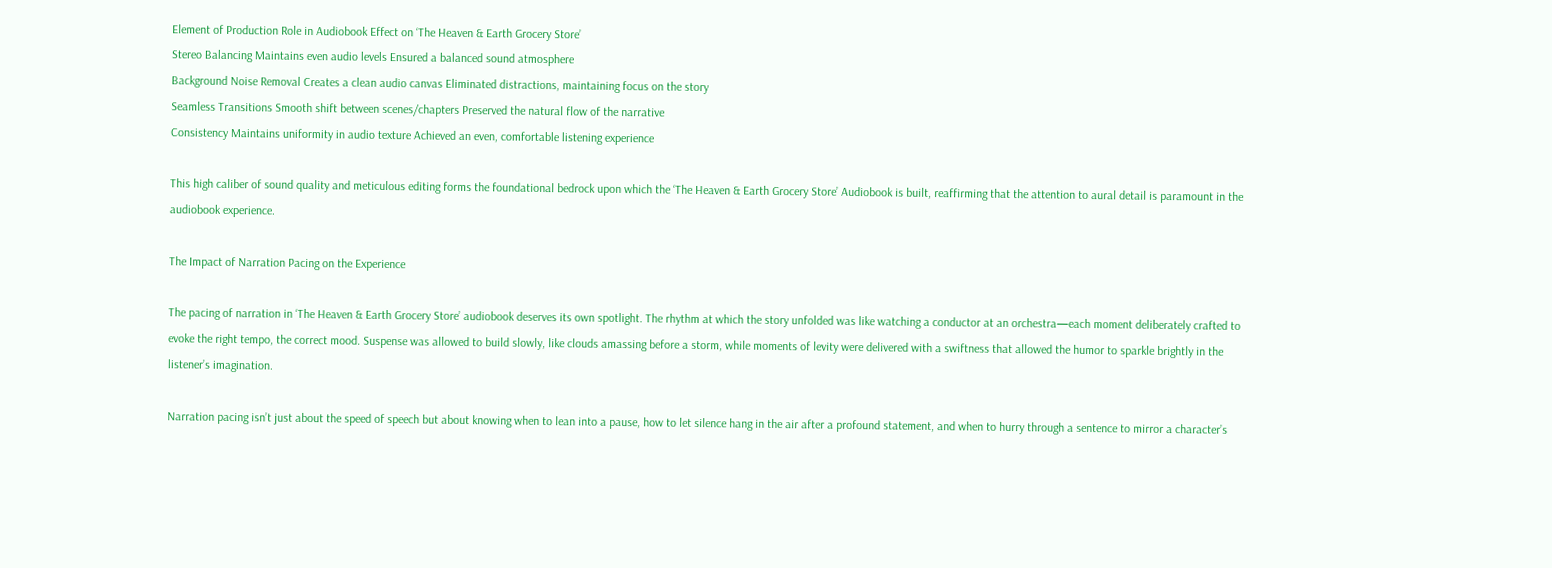Element of Production Role in Audiobook Effect on ‘The Heaven & Earth Grocery Store’
Stereo Balancing Maintains even audio levels Ensured a balanced sound atmosphere
Background Noise Removal Creates a clean audio canvas Eliminated distractions, maintaining focus on the story
Seamless Transitions Smooth shift between scenes/chapters Preserved the natural flow of the narrative
Consistency Maintains uniformity in audio texture Achieved an even, comfortable listening experience

This high caliber of sound quality and meticulous editing forms the foundational bedrock upon which the ‘The Heaven & Earth Grocery Store’ Audiobook is built, reaffirming that the attention to aural detail is paramount in the audiobook experience.

The Impact of Narration Pacing on the Experience

The pacing of narration in ‘The Heaven & Earth Grocery Store’ audiobook deserves its own spotlight. The rhythm at which the story unfolded was like watching a conductor at an orchestra—each moment deliberately crafted to evoke the right tempo, the correct mood. Suspense was allowed to build slowly, like clouds amassing before a storm, while moments of levity were delivered with a swiftness that allowed the humor to sparkle brightly in the listener’s imagination.

Narration pacing isn’t just about the speed of speech but about knowing when to lean into a pause, how to let silence hang in the air after a profound statement, and when to hurry through a sentence to mirror a character’s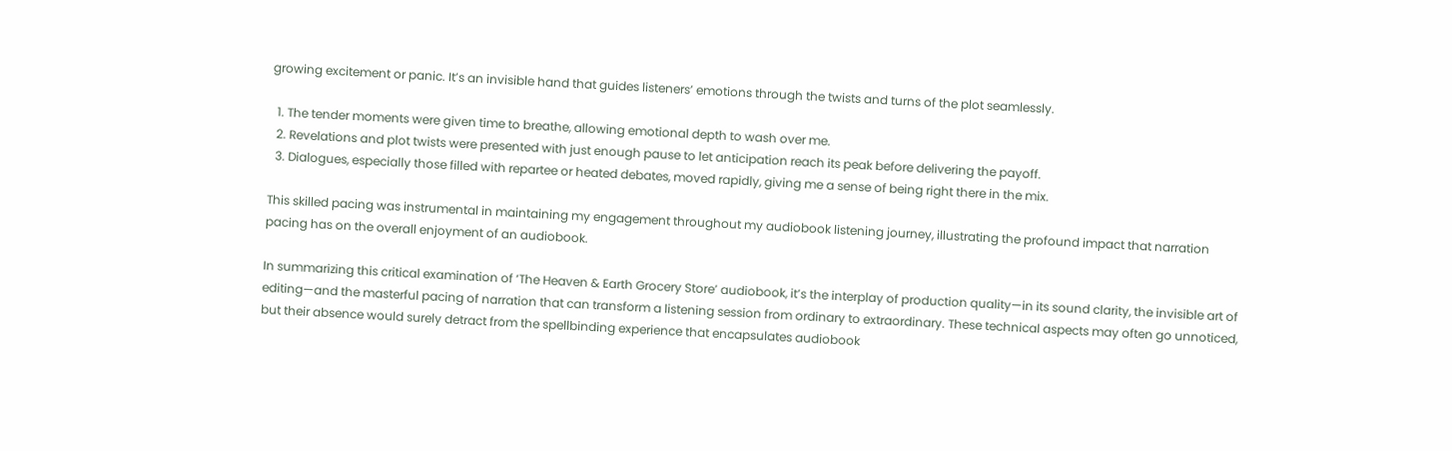growing excitement or panic. It’s an invisible hand that guides listeners’ emotions through the twists and turns of the plot seamlessly.

  1. The tender moments were given time to breathe, allowing emotional depth to wash over me.
  2. Revelations and plot twists were presented with just enough pause to let anticipation reach its peak before delivering the payoff.
  3. Dialogues, especially those filled with repartee or heated debates, moved rapidly, giving me a sense of being right there in the mix.

This skilled pacing was instrumental in maintaining my engagement throughout my audiobook listening journey, illustrating the profound impact that narration pacing has on the overall enjoyment of an audiobook.

In summarizing this critical examination of ‘The Heaven & Earth Grocery Store’ audiobook, it’s the interplay of production quality—in its sound clarity, the invisible art of editing—and the masterful pacing of narration that can transform a listening session from ordinary to extraordinary. These technical aspects may often go unnoticed, but their absence would surely detract from the spellbinding experience that encapsulates audiobook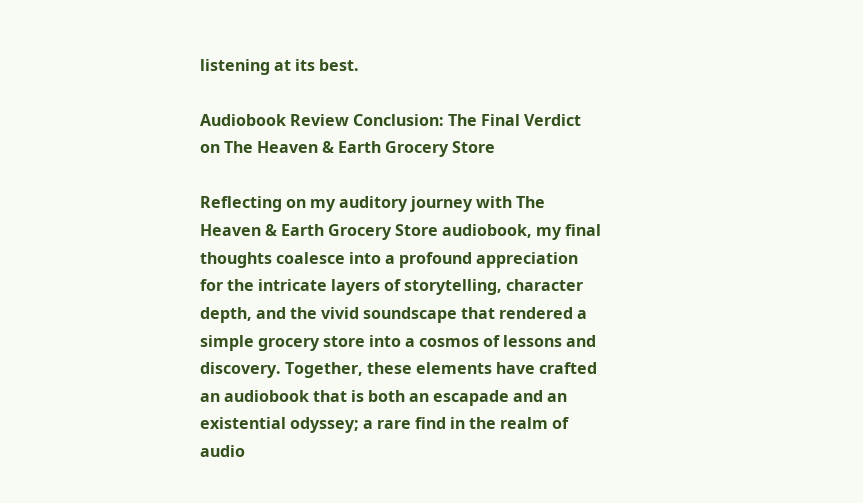listening at its best.

Audiobook Review Conclusion: The Final Verdict on The Heaven & Earth Grocery Store

Reflecting on my auditory journey with The Heaven & Earth Grocery Store audiobook, my final thoughts coalesce into a profound appreciation for the intricate layers of storytelling, character depth, and the vivid soundscape that rendered a simple grocery store into a cosmos of lessons and discovery. Together, these elements have crafted an audiobook that is both an escapade and an existential odyssey; a rare find in the realm of audio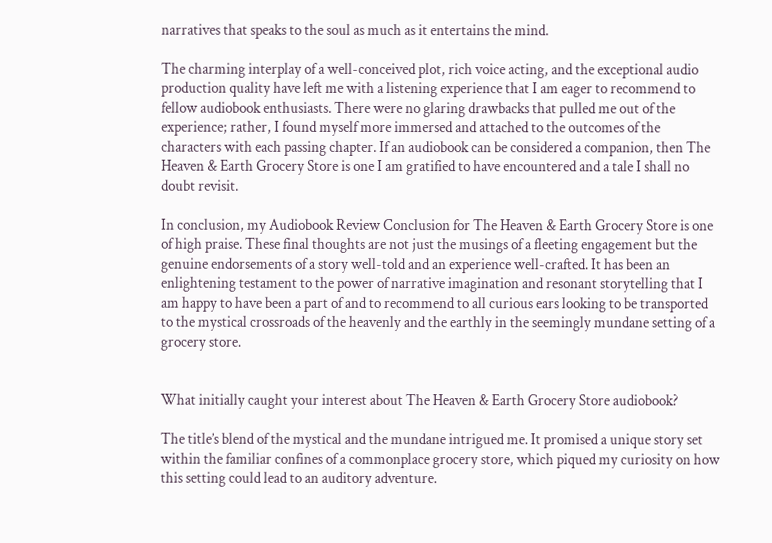narratives that speaks to the soul as much as it entertains the mind.

The charming interplay of a well-conceived plot, rich voice acting, and the exceptional audio production quality have left me with a listening experience that I am eager to recommend to fellow audiobook enthusiasts. There were no glaring drawbacks that pulled me out of the experience; rather, I found myself more immersed and attached to the outcomes of the characters with each passing chapter. If an audiobook can be considered a companion, then The Heaven & Earth Grocery Store is one I am gratified to have encountered and a tale I shall no doubt revisit.

In conclusion, my Audiobook Review Conclusion for The Heaven & Earth Grocery Store is one of high praise. These final thoughts are not just the musings of a fleeting engagement but the genuine endorsements of a story well-told and an experience well-crafted. It has been an enlightening testament to the power of narrative imagination and resonant storytelling that I am happy to have been a part of and to recommend to all curious ears looking to be transported to the mystical crossroads of the heavenly and the earthly in the seemingly mundane setting of a grocery store.


What initially caught your interest about The Heaven & Earth Grocery Store audiobook?

The title’s blend of the mystical and the mundane intrigued me. It promised a unique story set within the familiar confines of a commonplace grocery store, which piqued my curiosity on how this setting could lead to an auditory adventure.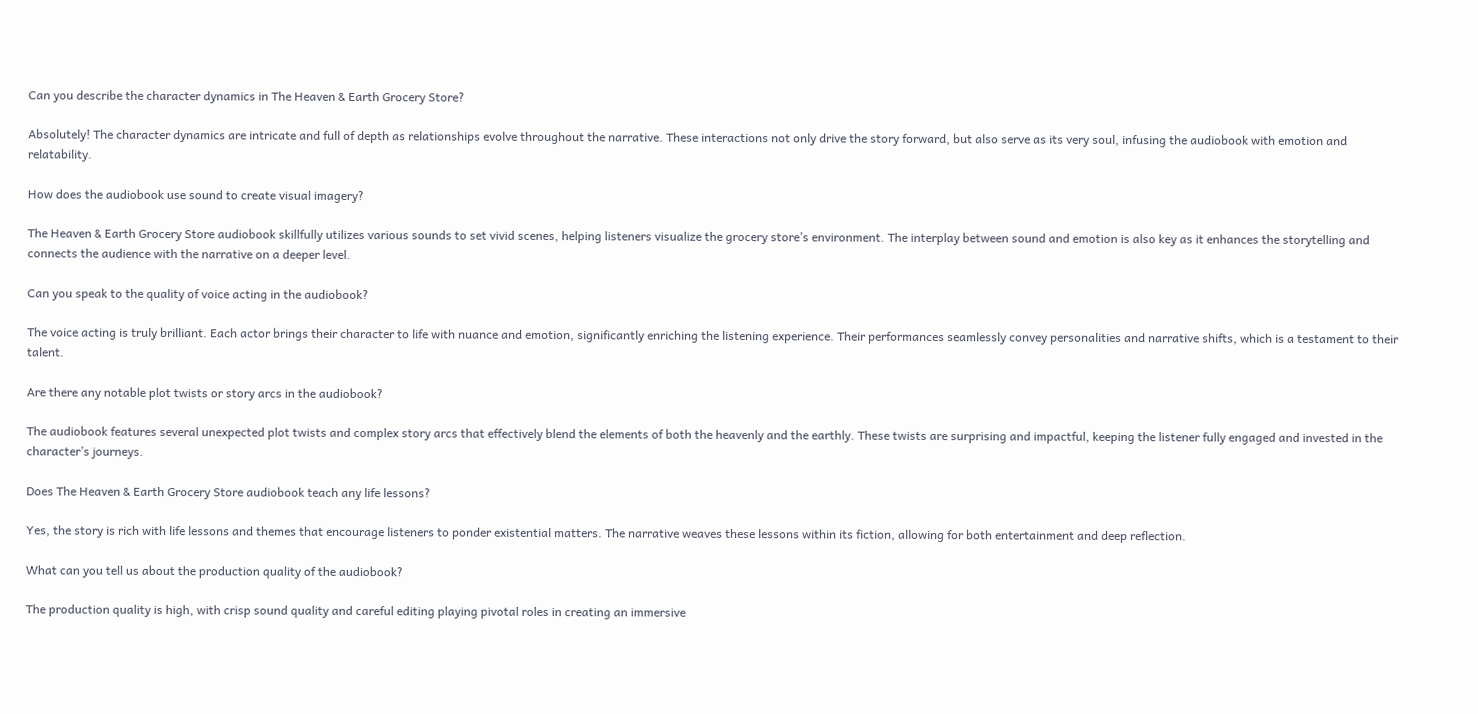Can you describe the character dynamics in The Heaven & Earth Grocery Store?

Absolutely! The character dynamics are intricate and full of depth as relationships evolve throughout the narrative. These interactions not only drive the story forward, but also serve as its very soul, infusing the audiobook with emotion and relatability.

How does the audiobook use sound to create visual imagery?

The Heaven & Earth Grocery Store audiobook skillfully utilizes various sounds to set vivid scenes, helping listeners visualize the grocery store’s environment. The interplay between sound and emotion is also key as it enhances the storytelling and connects the audience with the narrative on a deeper level.

Can you speak to the quality of voice acting in the audiobook?

The voice acting is truly brilliant. Each actor brings their character to life with nuance and emotion, significantly enriching the listening experience. Their performances seamlessly convey personalities and narrative shifts, which is a testament to their talent.

Are there any notable plot twists or story arcs in the audiobook?

The audiobook features several unexpected plot twists and complex story arcs that effectively blend the elements of both the heavenly and the earthly. These twists are surprising and impactful, keeping the listener fully engaged and invested in the character’s journeys.

Does The Heaven & Earth Grocery Store audiobook teach any life lessons?

Yes, the story is rich with life lessons and themes that encourage listeners to ponder existential matters. The narrative weaves these lessons within its fiction, allowing for both entertainment and deep reflection.

What can you tell us about the production quality of the audiobook?

The production quality is high, with crisp sound quality and careful editing playing pivotal roles in creating an immersive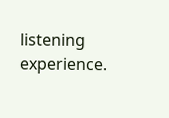listening experience.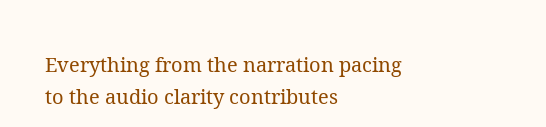Everything from the narration pacing to the audio clarity contributes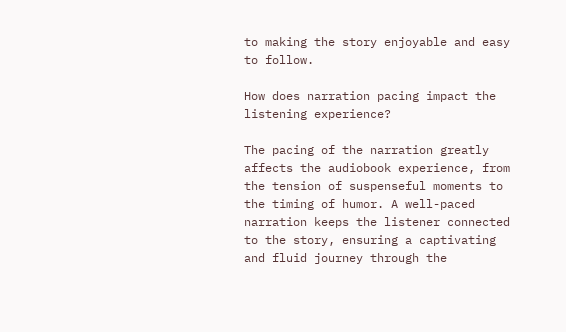to making the story enjoyable and easy to follow.

How does narration pacing impact the listening experience?

The pacing of the narration greatly affects the audiobook experience, from the tension of suspenseful moments to the timing of humor. A well-paced narration keeps the listener connected to the story, ensuring a captivating and fluid journey through the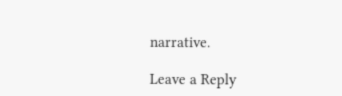narrative.

Leave a Reply